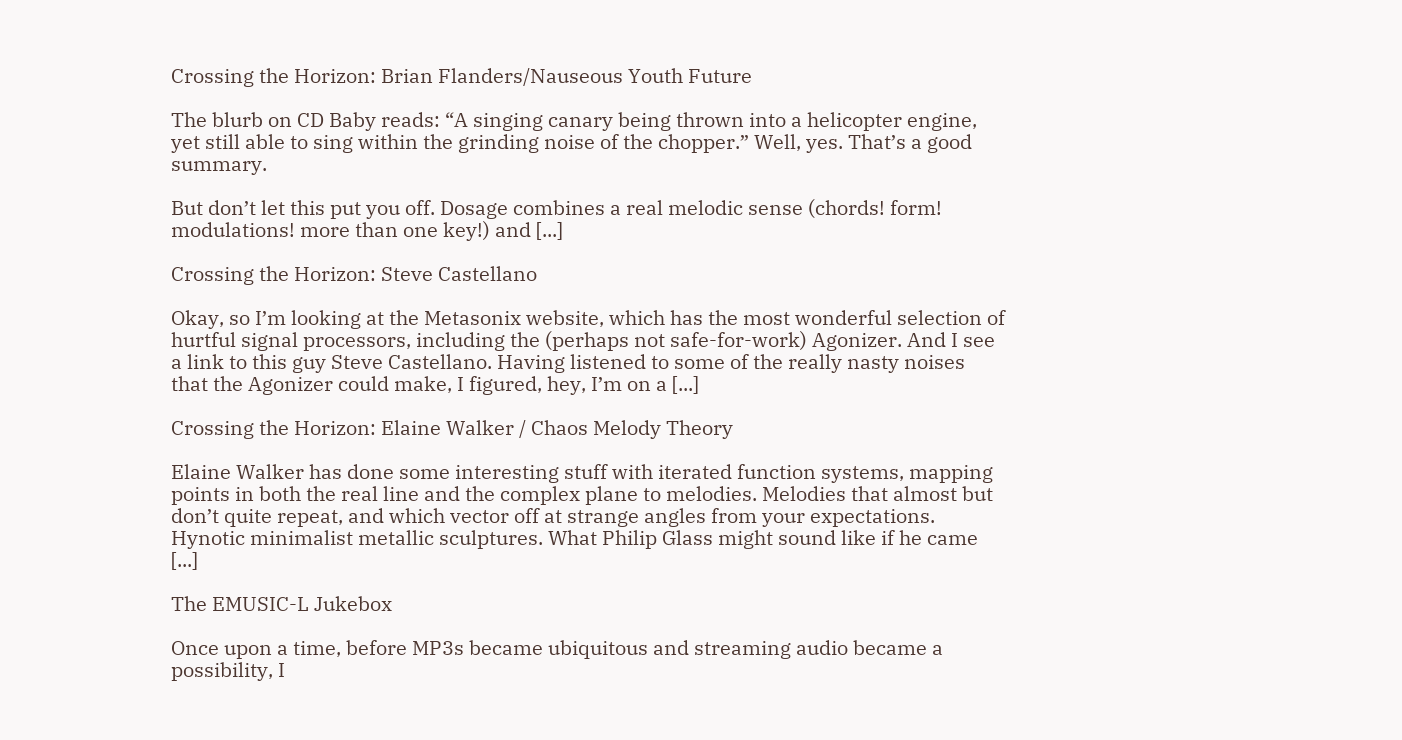Crossing the Horizon: Brian Flanders/Nauseous Youth Future

The blurb on CD Baby reads: “A singing canary being thrown into a helicopter engine, yet still able to sing within the grinding noise of the chopper.” Well, yes. That’s a good summary.

But don’t let this put you off. Dosage combines a real melodic sense (chords! form! modulations! more than one key!) and [...]

Crossing the Horizon: Steve Castellano

Okay, so I’m looking at the Metasonix website, which has the most wonderful selection of hurtful signal processors, including the (perhaps not safe-for-work) Agonizer. And I see a link to this guy Steve Castellano. Having listened to some of the really nasty noises that the Agonizer could make, I figured, hey, I’m on a [...]

Crossing the Horizon: Elaine Walker / Chaos Melody Theory

Elaine Walker has done some interesting stuff with iterated function systems, mapping points in both the real line and the complex plane to melodies. Melodies that almost but don’t quite repeat, and which vector off at strange angles from your expectations. Hynotic minimalist metallic sculptures. What Philip Glass might sound like if he came [...]

The EMUSIC-L Jukebox

Once upon a time, before MP3s became ubiquitous and streaming audio became a possibility, I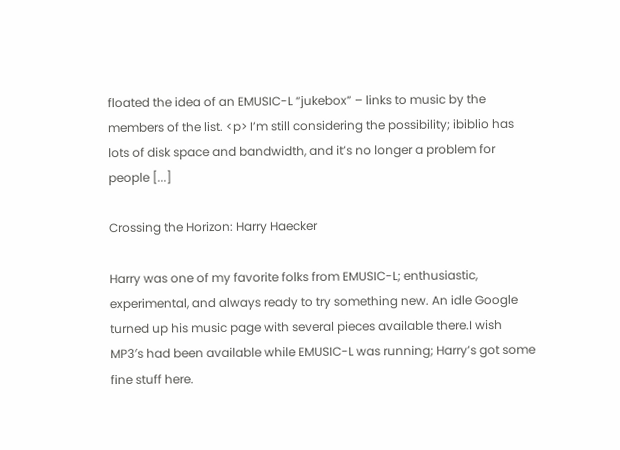floated the idea of an EMUSIC-L “jukebox” – links to music by the members of the list. <p> I’m still considering the possibility; ibiblio has lots of disk space and bandwidth, and it’s no longer a problem for people [...]

Crossing the Horizon: Harry Haecker

Harry was one of my favorite folks from EMUSIC-L; enthusiastic, experimental, and always ready to try something new. An idle Google turned up his music page with several pieces available there.I wish MP3′s had been available while EMUSIC-L was running; Harry’s got some fine stuff here.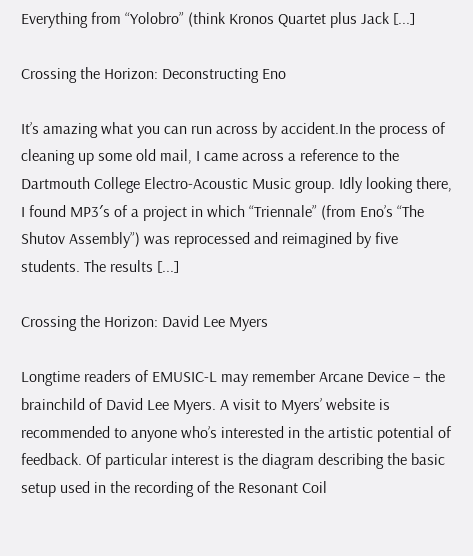Everything from “Yolobro” (think Kronos Quartet plus Jack [...]

Crossing the Horizon: Deconstructing Eno

It’s amazing what you can run across by accident.In the process of cleaning up some old mail, I came across a reference to the Dartmouth College Electro-Acoustic Music group. Idly looking there, I found MP3′s of a project in which “Triennale” (from Eno’s “The Shutov Assembly”) was reprocessed and reimagined by five students. The results [...]

Crossing the Horizon: David Lee Myers

Longtime readers of EMUSIC-L may remember Arcane Device – the brainchild of David Lee Myers. A visit to Myers’ website is recommended to anyone who’s interested in the artistic potential of feedback. Of particular interest is the diagram describing the basic setup used in the recording of the Resonant Coil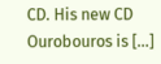CD. His new CD Ourobouros is [...]